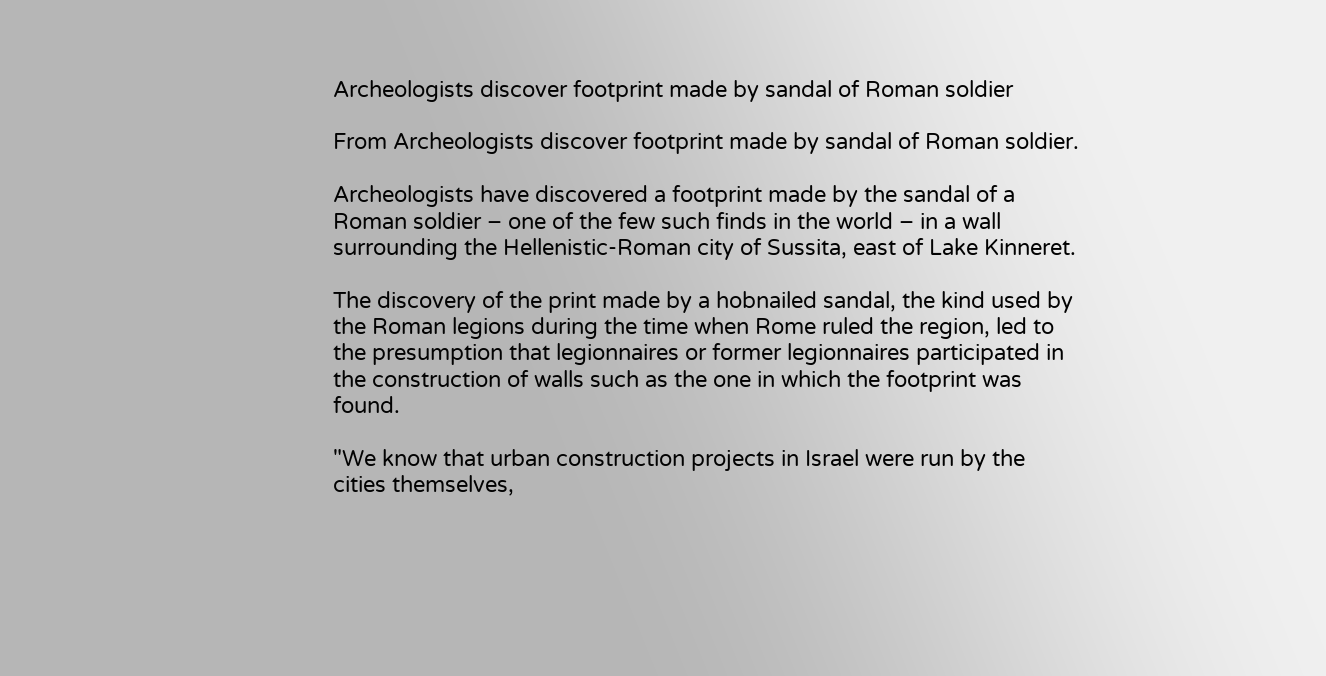Archeologists discover footprint made by sandal of Roman soldier

From Archeologists discover footprint made by sandal of Roman soldier.

Archeologists have discovered a footprint made by the sandal of a Roman soldier – one of the few such finds in the world – in a wall surrounding the Hellenistic-Roman city of Sussita, east of Lake Kinneret.

The discovery of the print made by a hobnailed sandal, the kind used by the Roman legions during the time when Rome ruled the region, led to the presumption that legionnaires or former legionnaires participated in the construction of walls such as the one in which the footprint was found.

"We know that urban construction projects in Israel were run by the cities themselves,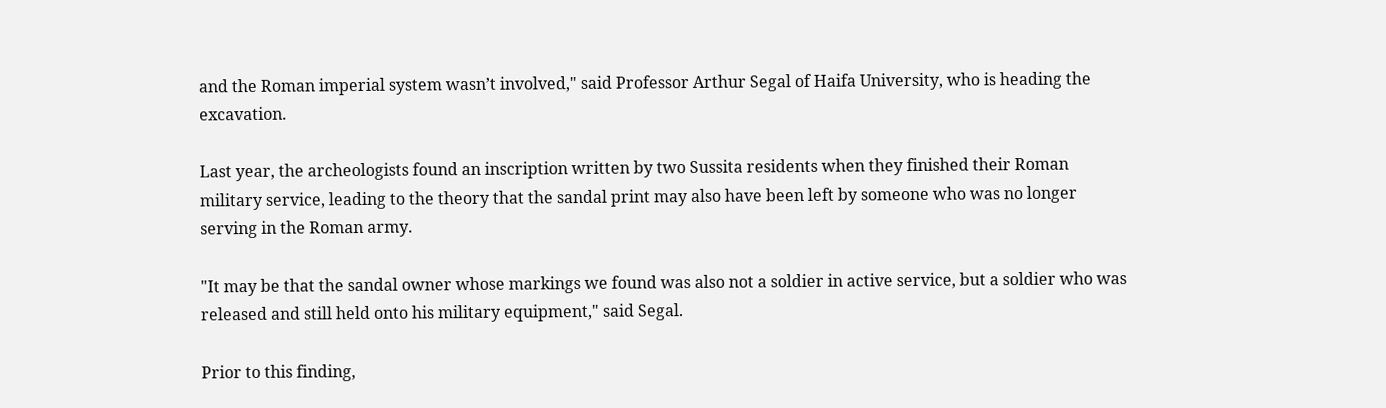and the Roman imperial system wasn’t involved," said Professor Arthur Segal of Haifa University, who is heading the excavation.

Last year, the archeologists found an inscription written by two Sussita residents when they finished their Roman military service, leading to the theory that the sandal print may also have been left by someone who was no longer serving in the Roman army.

"It may be that the sandal owner whose markings we found was also not a soldier in active service, but a soldier who was released and still held onto his military equipment," said Segal.

Prior to this finding,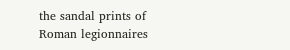the sandal prints of Roman legionnaires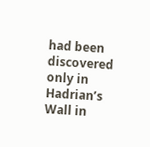had been discovered only in Hadrian’s Wall in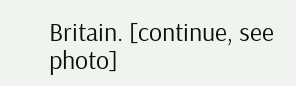Britain. [continue, see photo]